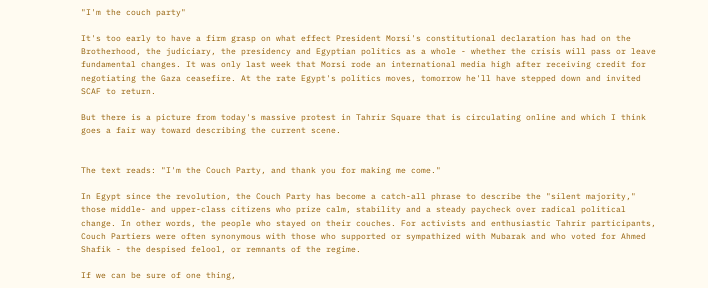"I'm the couch party"

It's too early to have a firm grasp on what effect President Morsi's constitutional declaration has had on the Brotherhood, the judiciary, the presidency and Egyptian politics as a whole - whether the crisis will pass or leave fundamental changes. It was only last week that Morsi rode an international media high after receiving credit for negotiating the Gaza ceasefire. At the rate Egypt's politics moves, tomorrow he'll have stepped down and invited SCAF to return.

But there is a picture from today's massive protest in Tahrir Square that is circulating online and which I think goes a fair way toward describing the current scene.


The text reads: "I'm the Couch Party, and thank you for making me come."

In Egypt since the revolution, the Couch Party has become a catch-all phrase to describe the "silent majority," those middle- and upper-class citizens who prize calm, stability and a steady paycheck over radical political change. In other words, the people who stayed on their couches. For activists and enthusiastic Tahrir participants, Couch Partiers were often synonymous with those who supported or sympathized with Mubarak and who voted for Ahmed Shafik - the despised felool, or remnants of the regime.

If we can be sure of one thing,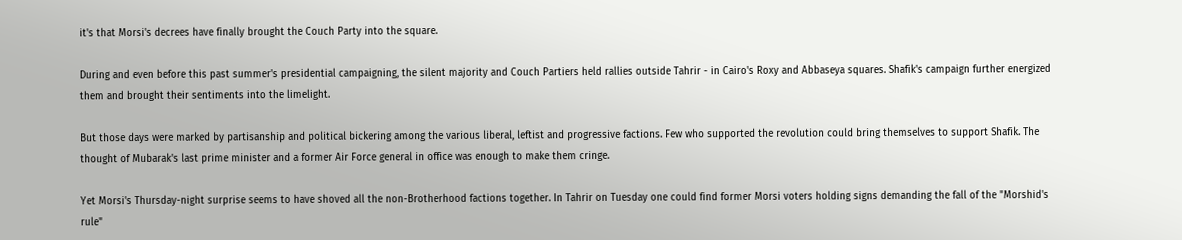it's that Morsi's decrees have finally brought the Couch Party into the square.

During and even before this past summer's presidential campaigning, the silent majority and Couch Partiers held rallies outside Tahrir - in Cairo's Roxy and Abbaseya squares. Shafik's campaign further energized them and brought their sentiments into the limelight.

But those days were marked by partisanship and political bickering among the various liberal, leftist and progressive factions. Few who supported the revolution could bring themselves to support Shafik. The thought of Mubarak's last prime minister and a former Air Force general in office was enough to make them cringe.

Yet Morsi's Thursday-night surprise seems to have shoved all the non-Brotherhood factions together. In Tahrir on Tuesday one could find former Morsi voters holding signs demanding the fall of the "Morshid's rule"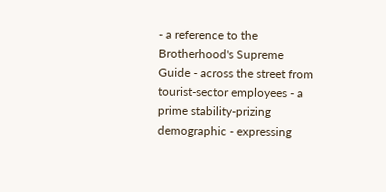- a reference to the Brotherhood's Supreme Guide - across the street from tourist-sector employees - a prime stability-prizing demographic - expressing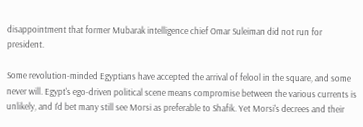disappointment that former Mubarak intelligence chief Omar Suleiman did not run for president.

Some revolution-minded Egyptians have accepted the arrival of felool in the square, and some never will. Egypt's ego-driven political scene means compromise between the various currents is unlikely, and I'd bet many still see Morsi as preferable to Shafik. Yet Morsi's decrees and their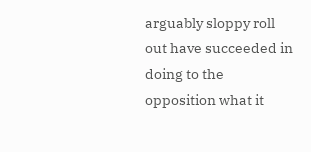arguably sloppy roll out have succeeded in doing to the opposition what it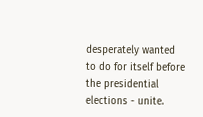desperately wanted  to do for itself before the presidential elections - unite.